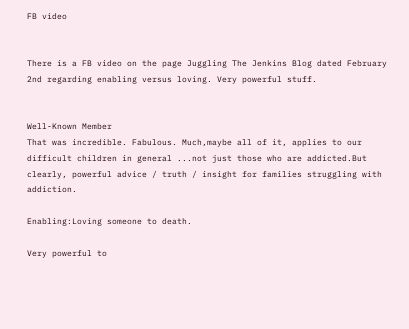FB video


There is a FB video on the page Juggling The Jenkins Blog dated February 2nd regarding enabling versus loving. Very powerful stuff.


Well-Known Member
That was incredible. Fabulous. Much,maybe all of it, applies to our difficult children in general ...not just those who are addicted.But clearly, powerful advice / truth / insight for families struggling with addiction.

Enabling:Loving someone to death.

Very powerful to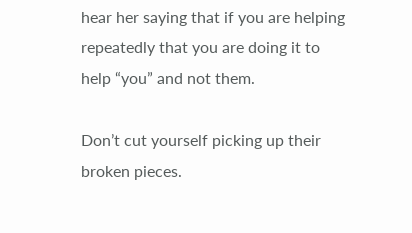hear her saying that if you are helping repeatedly that you are doing it to help “you” and not them.

Don’t cut yourself picking up their broken pieces.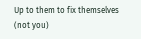Up to them to fix themselves (not you)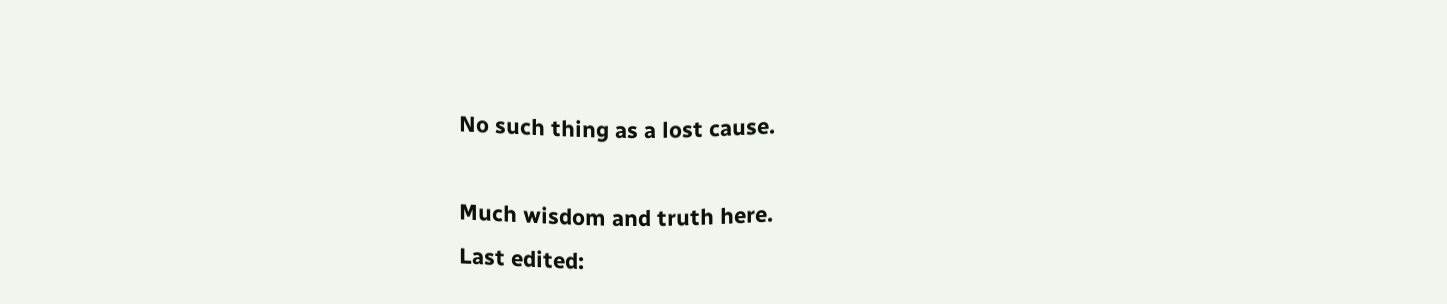No such thing as a lost cause.

Much wisdom and truth here.
Last edited: